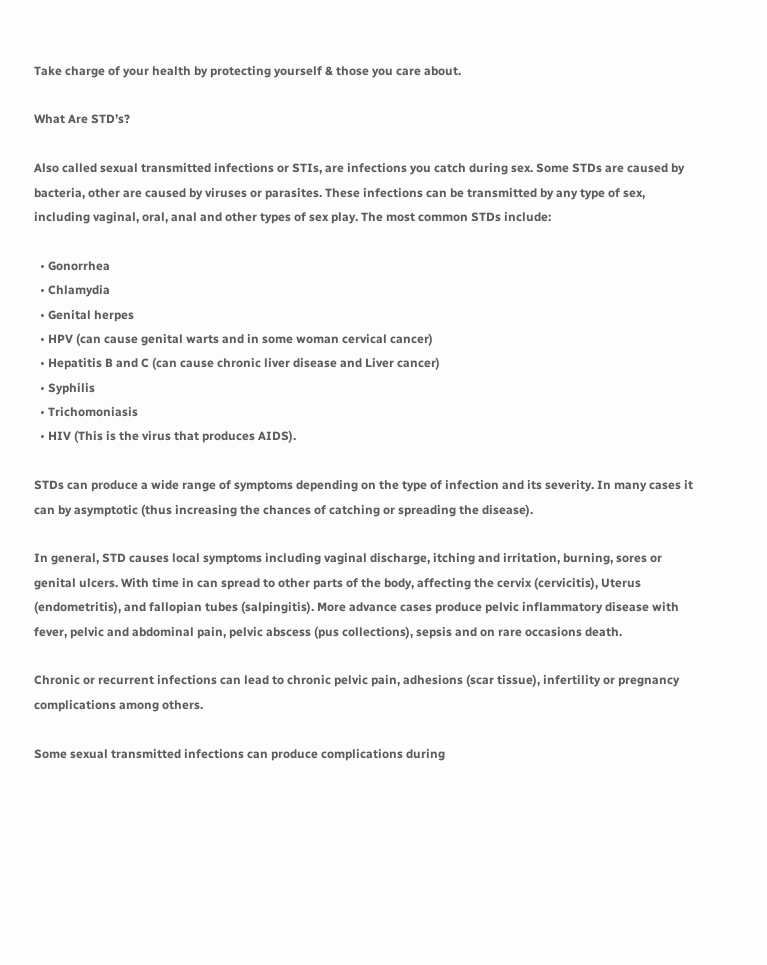Take charge of your health by protecting yourself & those you care about.

What Are STD’s?

Also called sexual transmitted infections or STIs, are infections you catch during sex. Some STDs are caused by bacteria, other are caused by viruses or parasites. These infections can be transmitted by any type of sex, including vaginal, oral, anal and other types of sex play. The most common STDs include:

  • Gonorrhea
  • Chlamydia
  • Genital herpes
  • HPV (can cause genital warts and in some woman cervical cancer)
  • Hepatitis B and C (can cause chronic liver disease and Liver cancer)
  • Syphilis
  • Trichomoniasis
  • HIV (This is the virus that produces AIDS).

STDs can produce a wide range of symptoms depending on the type of infection and its severity. In many cases it can by asymptotic (thus increasing the chances of catching or spreading the disease).

In general, STD causes local symptoms including vaginal discharge, itching and irritation, burning, sores or genital ulcers. With time in can spread to other parts of the body, affecting the cervix (cervicitis), Uterus (endometritis), and fallopian tubes (salpingitis). More advance cases produce pelvic inflammatory disease with fever, pelvic and abdominal pain, pelvic abscess (pus collections), sepsis and on rare occasions death.

Chronic or recurrent infections can lead to chronic pelvic pain, adhesions (scar tissue), infertility or pregnancy complications among others.

Some sexual transmitted infections can produce complications during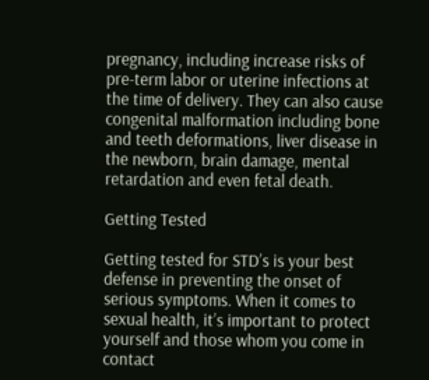pregnancy, including increase risks of pre-term labor or uterine infections at the time of delivery. They can also cause congenital malformation including bone and teeth deformations, liver disease in the newborn, brain damage, mental retardation and even fetal death.

Getting Tested

Getting tested for STDʼs is your best defense in preventing the onset of serious symptoms. When it comes to sexual health, itʼs important to protect yourself and those whom you come in contact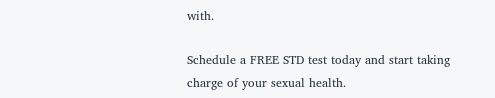with.

Schedule a FREE STD test today and start taking charge of your sexual health.